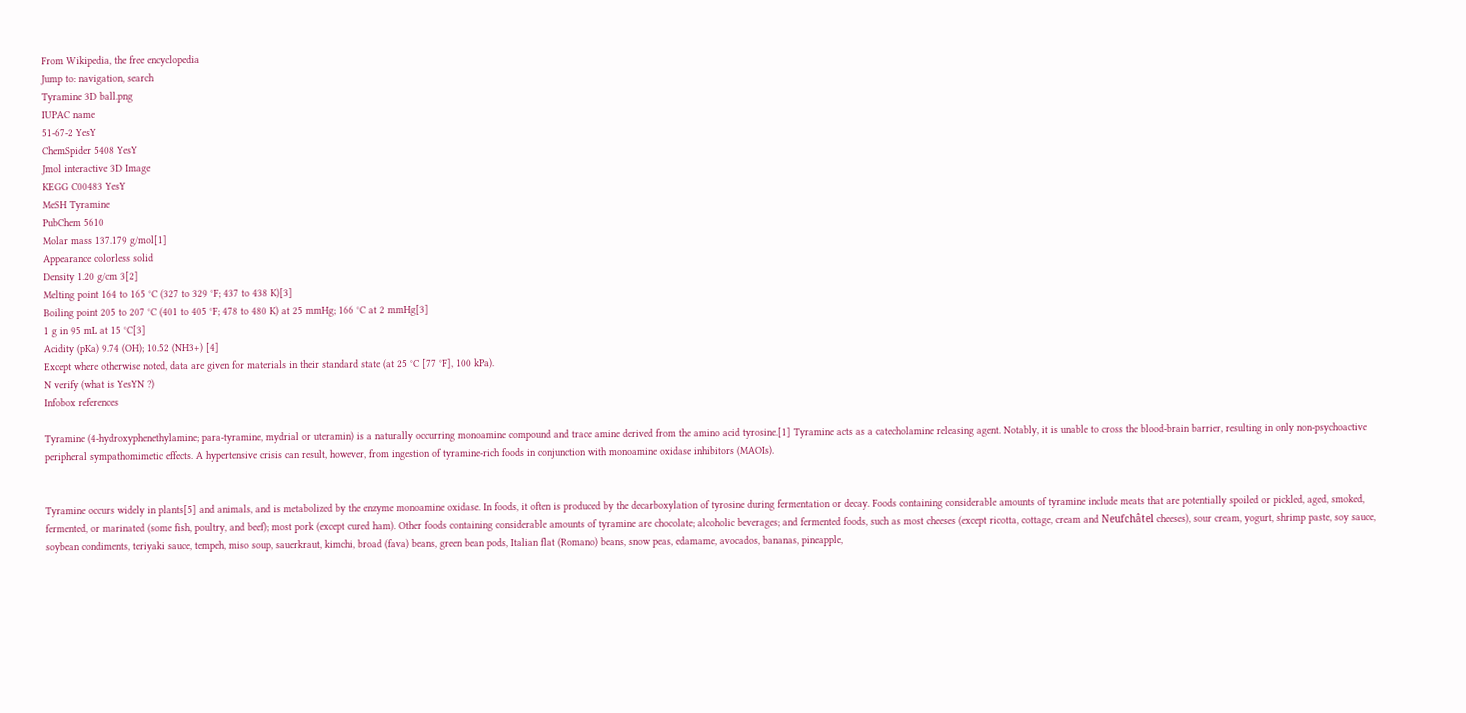From Wikipedia, the free encyclopedia
Jump to: navigation, search
Tyramine 3D ball.png
IUPAC name
51-67-2 YesY
ChemSpider 5408 YesY
Jmol interactive 3D Image
KEGG C00483 YesY
MeSH Tyramine
PubChem 5610
Molar mass 137.179 g/mol[1]
Appearance colorless solid
Density 1.20 g/cm 3[2]
Melting point 164 to 165 °C (327 to 329 °F; 437 to 438 K)[3]
Boiling point 205 to 207 °C (401 to 405 °F; 478 to 480 K) at 25 mmHg; 166 °C at 2 mmHg[3]
1 g in 95 mL at 15 °C[3]
Acidity (pKa) 9.74 (OH); 10.52 (NH3+) [4]
Except where otherwise noted, data are given for materials in their standard state (at 25 °C [77 °F], 100 kPa).
N verify (what is YesYN ?)
Infobox references

Tyramine (4-hydroxyphenethylamine; para-tyramine, mydrial or uteramin) is a naturally occurring monoamine compound and trace amine derived from the amino acid tyrosine.[1] Tyramine acts as a catecholamine releasing agent. Notably, it is unable to cross the blood-brain barrier, resulting in only non-psychoactive peripheral sympathomimetic effects. A hypertensive crisis can result, however, from ingestion of tyramine-rich foods in conjunction with monoamine oxidase inhibitors (MAOIs).


Tyramine occurs widely in plants[5] and animals, and is metabolized by the enzyme monoamine oxidase. In foods, it often is produced by the decarboxylation of tyrosine during fermentation or decay. Foods containing considerable amounts of tyramine include meats that are potentially spoiled or pickled, aged, smoked, fermented, or marinated (some fish, poultry, and beef); most pork (except cured ham). Other foods containing considerable amounts of tyramine are chocolate; alcoholic beverages; and fermented foods, such as most cheeses (except ricotta, cottage, cream and Neufchâtel cheeses), sour cream, yogurt, shrimp paste, soy sauce, soybean condiments, teriyaki sauce, tempeh, miso soup, sauerkraut, kimchi, broad (fava) beans, green bean pods, Italian flat (Romano) beans, snow peas, edamame, avocados, bananas, pineapple,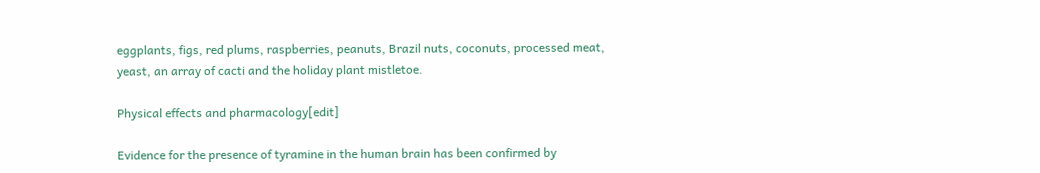eggplants, figs, red plums, raspberries, peanuts, Brazil nuts, coconuts, processed meat, yeast, an array of cacti and the holiday plant mistletoe.

Physical effects and pharmacology[edit]

Evidence for the presence of tyramine in the human brain has been confirmed by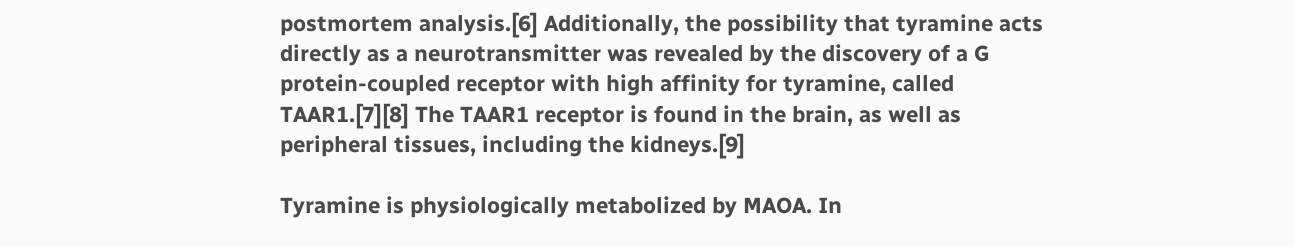postmortem analysis.[6] Additionally, the possibility that tyramine acts directly as a neurotransmitter was revealed by the discovery of a G protein-coupled receptor with high affinity for tyramine, called TAAR1.[7][8] The TAAR1 receptor is found in the brain, as well as peripheral tissues, including the kidneys.[9]

Tyramine is physiologically metabolized by MAOA. In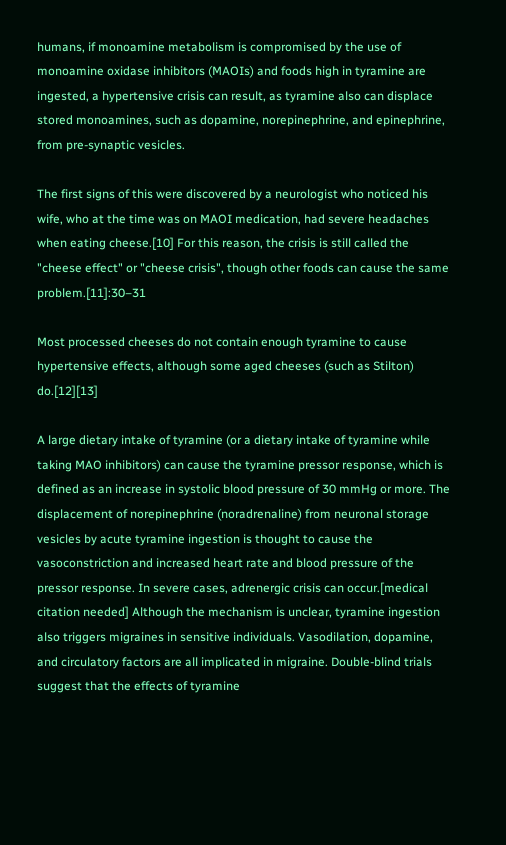humans, if monoamine metabolism is compromised by the use of monoamine oxidase inhibitors (MAOIs) and foods high in tyramine are ingested, a hypertensive crisis can result, as tyramine also can displace stored monoamines, such as dopamine, norepinephrine, and epinephrine, from pre-synaptic vesicles.

The first signs of this were discovered by a neurologist who noticed his wife, who at the time was on MAOI medication, had severe headaches when eating cheese.[10] For this reason, the crisis is still called the "cheese effect" or "cheese crisis", though other foods can cause the same problem.[11]:30–31

Most processed cheeses do not contain enough tyramine to cause hypertensive effects, although some aged cheeses (such as Stilton) do.[12][13]

A large dietary intake of tyramine (or a dietary intake of tyramine while taking MAO inhibitors) can cause the tyramine pressor response, which is defined as an increase in systolic blood pressure of 30 mmHg or more. The displacement of norepinephrine (noradrenaline) from neuronal storage vesicles by acute tyramine ingestion is thought to cause the vasoconstriction and increased heart rate and blood pressure of the pressor response. In severe cases, adrenergic crisis can occur.[medical citation needed] Although the mechanism is unclear, tyramine ingestion also triggers migraines in sensitive individuals. Vasodilation, dopamine, and circulatory factors are all implicated in migraine. Double-blind trials suggest that the effects of tyramine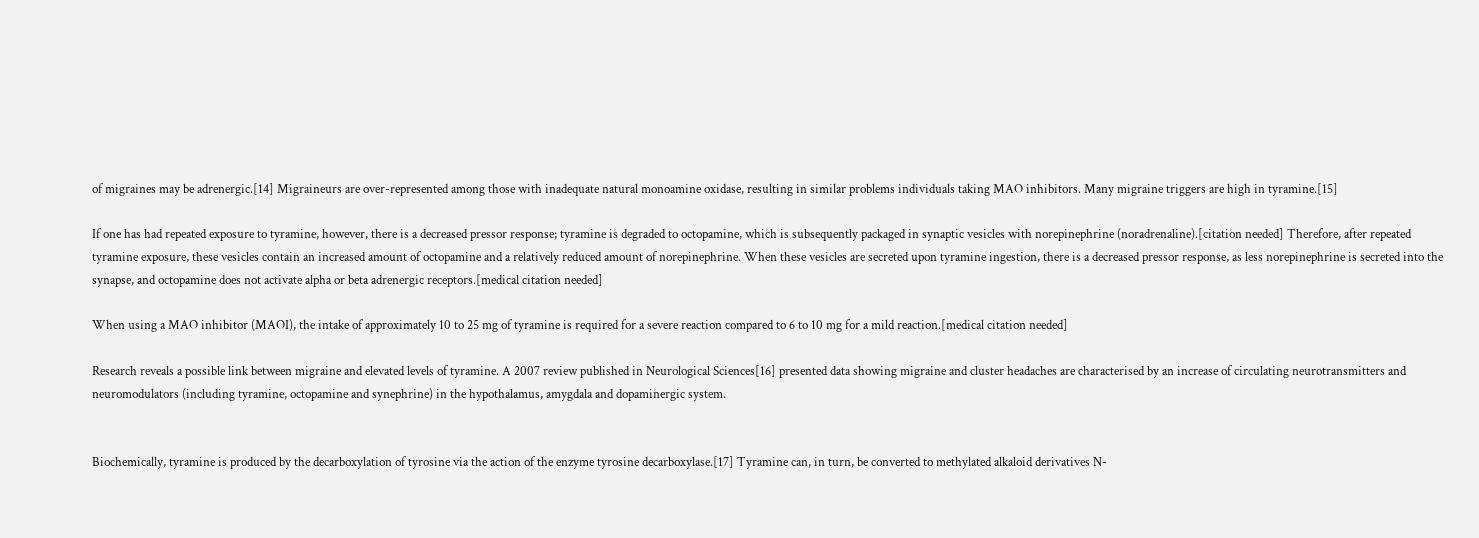of migraines may be adrenergic.[14] Migraineurs are over-represented among those with inadequate natural monoamine oxidase, resulting in similar problems individuals taking MAO inhibitors. Many migraine triggers are high in tyramine.[15]

If one has had repeated exposure to tyramine, however, there is a decreased pressor response; tyramine is degraded to octopamine, which is subsequently packaged in synaptic vesicles with norepinephrine (noradrenaline).[citation needed] Therefore, after repeated tyramine exposure, these vesicles contain an increased amount of octopamine and a relatively reduced amount of norepinephrine. When these vesicles are secreted upon tyramine ingestion, there is a decreased pressor response, as less norepinephrine is secreted into the synapse, and octopamine does not activate alpha or beta adrenergic receptors.[medical citation needed]

When using a MAO inhibitor (MAOI), the intake of approximately 10 to 25 mg of tyramine is required for a severe reaction compared to 6 to 10 mg for a mild reaction.[medical citation needed]

Research reveals a possible link between migraine and elevated levels of tyramine. A 2007 review published in Neurological Sciences[16] presented data showing migraine and cluster headaches are characterised by an increase of circulating neurotransmitters and neuromodulators (including tyramine, octopamine and synephrine) in the hypothalamus, amygdala and dopaminergic system.


Biochemically, tyramine is produced by the decarboxylation of tyrosine via the action of the enzyme tyrosine decarboxylase.[17] Tyramine can, in turn, be converted to methylated alkaloid derivatives N-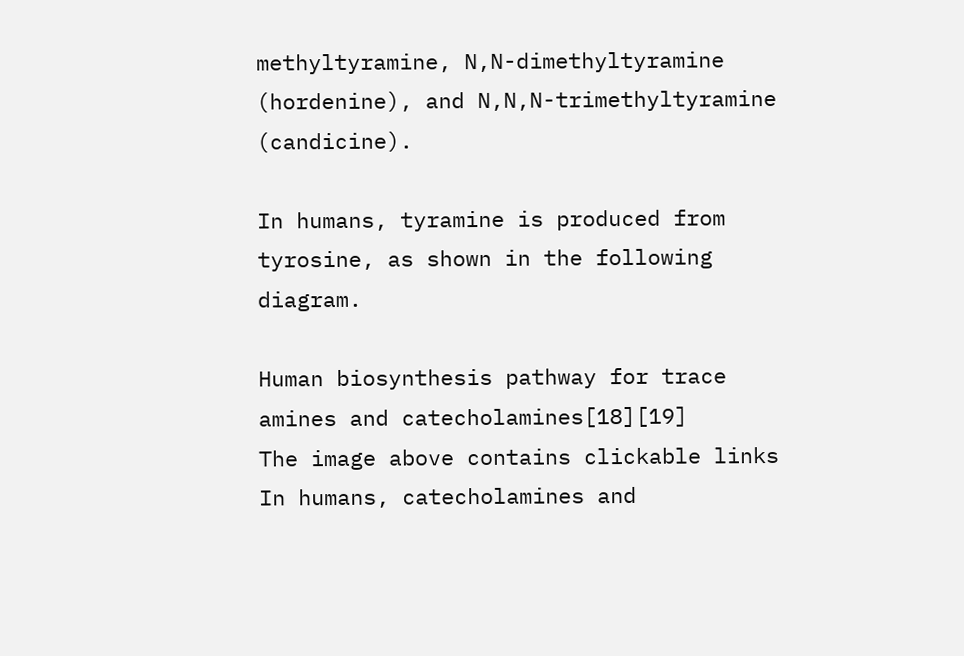methyltyramine, N,N-dimethyltyramine (hordenine), and N,N,N-trimethyltyramine (candicine).

In humans, tyramine is produced from tyrosine, as shown in the following diagram.

Human biosynthesis pathway for trace amines and catecholamines[18][19]
The image above contains clickable links
In humans, catecholamines and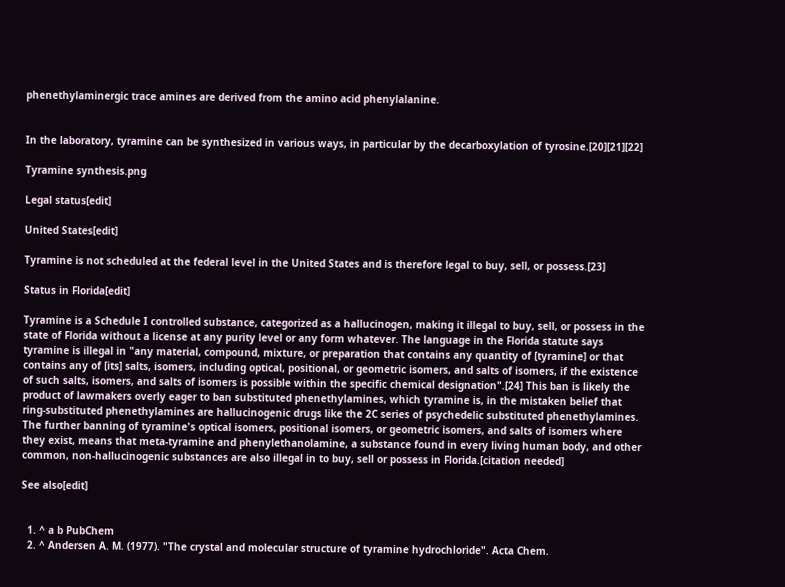phenethylaminergic trace amines are derived from the amino acid phenylalanine.


In the laboratory, tyramine can be synthesized in various ways, in particular by the decarboxylation of tyrosine.[20][21][22]

Tyramine synthesis.png

Legal status[edit]

United States[edit]

Tyramine is not scheduled at the federal level in the United States and is therefore legal to buy, sell, or possess.[23]

Status in Florida[edit]

Tyramine is a Schedule I controlled substance, categorized as a hallucinogen, making it illegal to buy, sell, or possess in the state of Florida without a license at any purity level or any form whatever. The language in the Florida statute says tyramine is illegal in "any material, compound, mixture, or preparation that contains any quantity of [tyramine] or that contains any of [its] salts, isomers, including optical, positional, or geometric isomers, and salts of isomers, if the existence of such salts, isomers, and salts of isomers is possible within the specific chemical designation".[24] This ban is likely the product of lawmakers overly eager to ban substituted phenethylamines, which tyramine is, in the mistaken belief that ring-substituted phenethylamines are hallucinogenic drugs like the 2C series of psychedelic substituted phenethylamines. The further banning of tyramine's optical isomers, positional isomers, or geometric isomers, and salts of isomers where they exist, means that meta-tyramine and phenylethanolamine, a substance found in every living human body, and other common, non-hallucinogenic substances are also illegal in to buy, sell or possess in Florida.[citation needed]

See also[edit]


  1. ^ a b PubChem
  2. ^ Andersen A. M. (1977). "The crystal and molecular structure of tyramine hydrochloride". Acta Chem.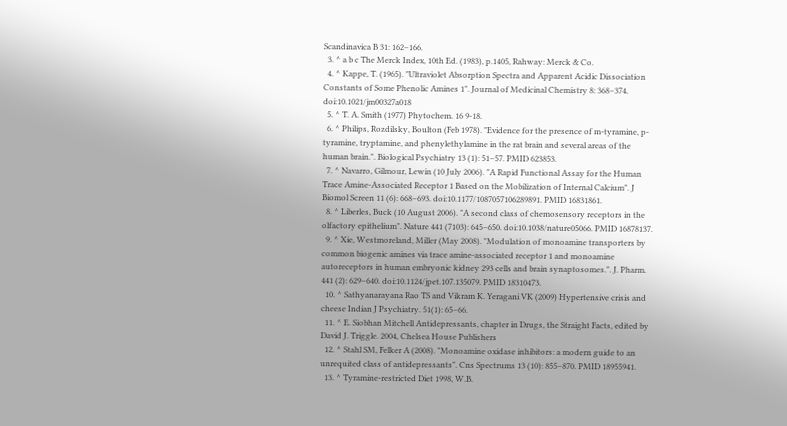Scandinavica B 31: 162–166.
  3. ^ a b c The Merck Index, 10th Ed. (1983), p.1405, Rahway: Merck & Co.
  4. ^ Kappe, T. (1965). "Ultraviolet Absorption Spectra and Apparent Acidic Dissociation Constants of Some Phenolic Amines 1". Journal of Medicinal Chemistry 8: 368–374. doi:10.1021/jm00327a018
  5. ^ T. A. Smith (1977) Phytochem. 16 9-18.
  6. ^ Philips, Rozdilsky, Boulton (Feb 1978). "Evidence for the presence of m-tyramine, p-tyramine, tryptamine, and phenylethylamine in the rat brain and several areas of the human brain.". Biological Psychiatry 13 (1): 51–57. PMID 623853.
  7. ^ Navarro, Gilmour, Lewin (10 July 2006). "A Rapid Functional Assay for the Human Trace Amine-Associated Receptor 1 Based on the Mobilization of Internal Calcium". J Biomol Screen 11 (6): 668–693. doi:10.1177/1087057106289891. PMID 16831861.
  8. ^ Liberles, Buck (10 August 2006). "A second class of chemosensory receptors in the olfactory epithelium". Nature 441 (7103): 645–650. doi:10.1038/nature05066. PMID 16878137.
  9. ^ Xie, Westmoreland, Miller (May 2008). "Modulation of monoamine transporters by common biogenic amines via trace amine-associated receptor 1 and monoamine autoreceptors in human embryonic kidney 293 cells and brain synaptosomes.". J. Pharm. 441 (2): 629–640. doi:10.1124/jpet.107.135079. PMID 18310473.
  10. ^ Sathyanarayana Rao TS and Vikram K. Yeragani VK (2009) Hypertensive crisis and cheese Indian J Psychiatry. 51(1): 65–66.
  11. ^ E. Siobhan Mitchell Antidepressants, chapter in Drugs, the Straight Facts, edited by David J. Triggle. 2004, Chelsea House Publishers
  12. ^ Stahl SM, Felker A (2008). "Monoamine oxidase inhibitors: a modern guide to an unrequited class of antidepressants". Cns Spectrums 13 (10): 855–870. PMID 18955941.
  13. ^ Tyramine-restricted Diet 1998, W.B.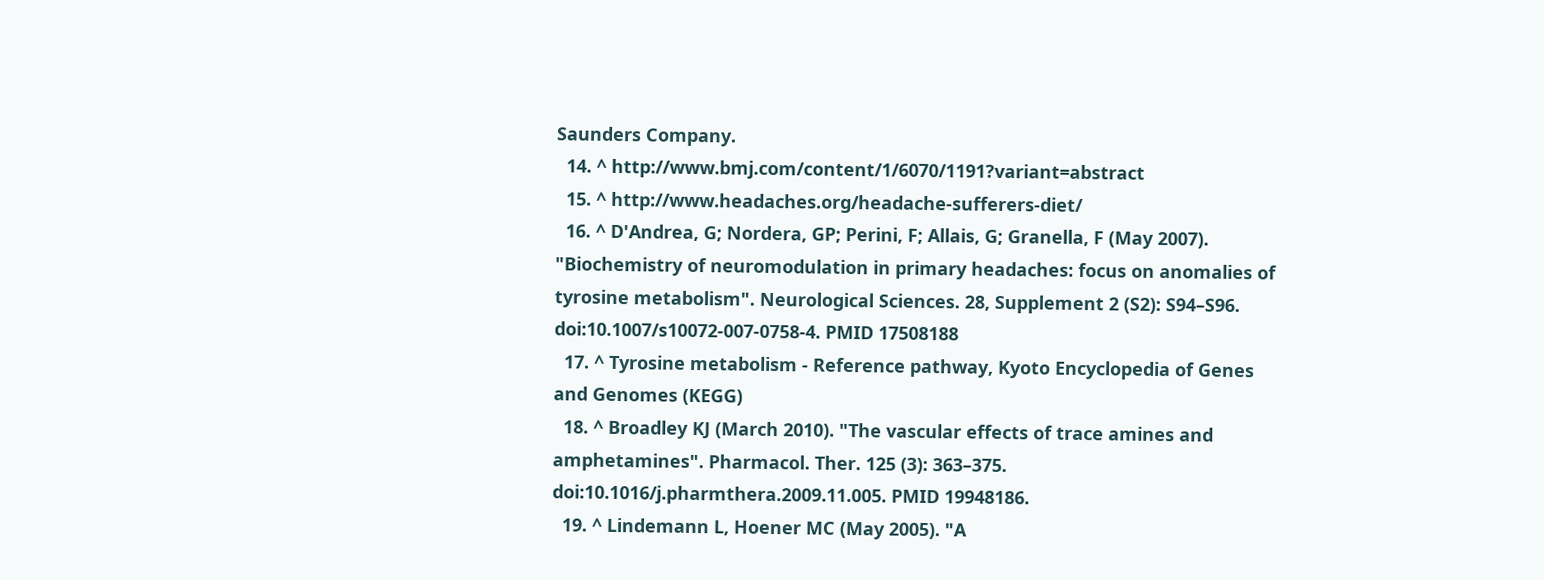Saunders Company.
  14. ^ http://www.bmj.com/content/1/6070/1191?variant=abstract
  15. ^ http://www.headaches.org/headache-sufferers-diet/
  16. ^ D'Andrea, G; Nordera, GP; Perini, F; Allais, G; Granella, F (May 2007). "Biochemistry of neuromodulation in primary headaches: focus on anomalies of tyrosine metabolism". Neurological Sciences. 28, Supplement 2 (S2): S94–S96. doi:10.1007/s10072-007-0758-4. PMID 17508188
  17. ^ Tyrosine metabolism - Reference pathway, Kyoto Encyclopedia of Genes and Genomes (KEGG)
  18. ^ Broadley KJ (March 2010). "The vascular effects of trace amines and amphetamines". Pharmacol. Ther. 125 (3): 363–375. doi:10.1016/j.pharmthera.2009.11.005. PMID 19948186.
  19. ^ Lindemann L, Hoener MC (May 2005). "A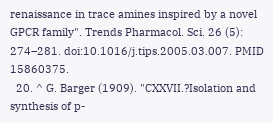renaissance in trace amines inspired by a novel GPCR family". Trends Pharmacol. Sci. 26 (5): 274–281. doi:10.1016/j.tips.2005.03.007. PMID 15860375.
  20. ^ G. Barger (1909). "CXXVII.?Isolation and synthesis of p-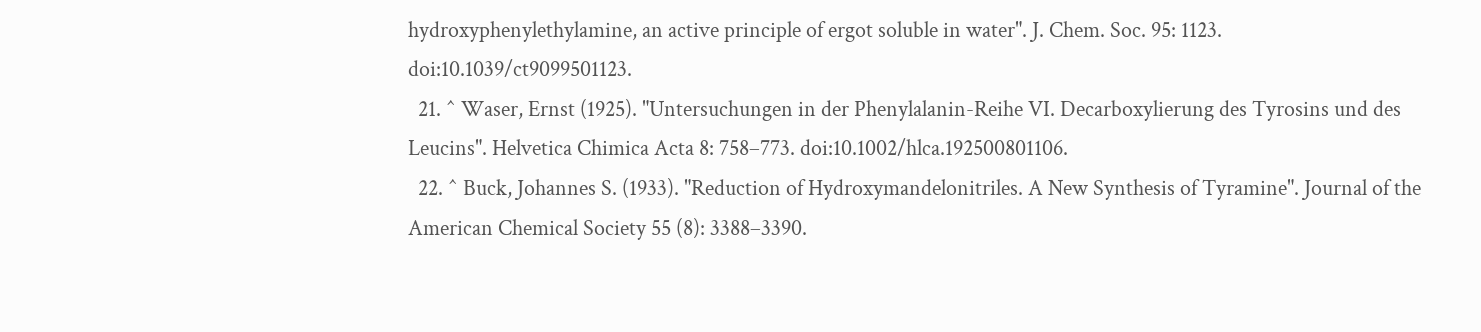hydroxyphenylethylamine, an active principle of ergot soluble in water". J. Chem. Soc. 95: 1123. doi:10.1039/ct9099501123.
  21. ^ Waser, Ernst (1925). "Untersuchungen in der Phenylalanin-Reihe VI. Decarboxylierung des Tyrosins und des Leucins". Helvetica Chimica Acta 8: 758–773. doi:10.1002/hlca.192500801106.
  22. ^ Buck, Johannes S. (1933). "Reduction of Hydroxymandelonitriles. A New Synthesis of Tyramine". Journal of the American Chemical Society 55 (8): 3388–3390.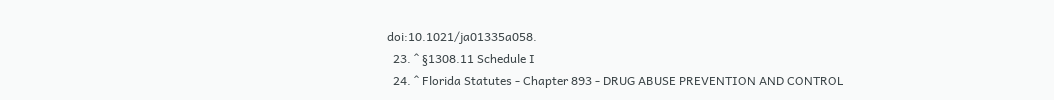doi:10.1021/ja01335a058.
  23. ^ §1308.11 Schedule I
  24. ^ Florida Statutes - Chapter 893 - DRUG ABUSE PREVENTION AND CONTROL